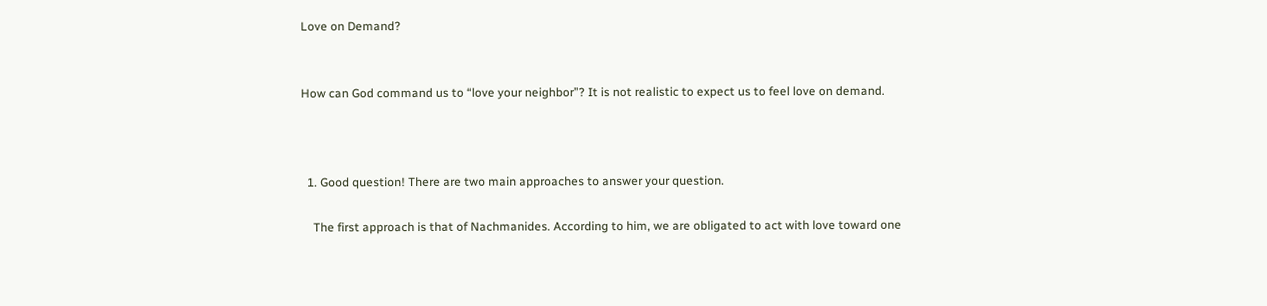Love on Demand?


How can God command us to “love your neighbor”? It is not realistic to expect us to feel love on demand.



  1. Good question! There are two main approaches to answer your question.

    The first approach is that of Nachmanides. According to him, we are obligated to act with love toward one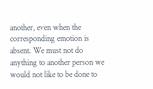another, even when the corresponding emotion is absent. We must not do anything to another person we would not like to be done to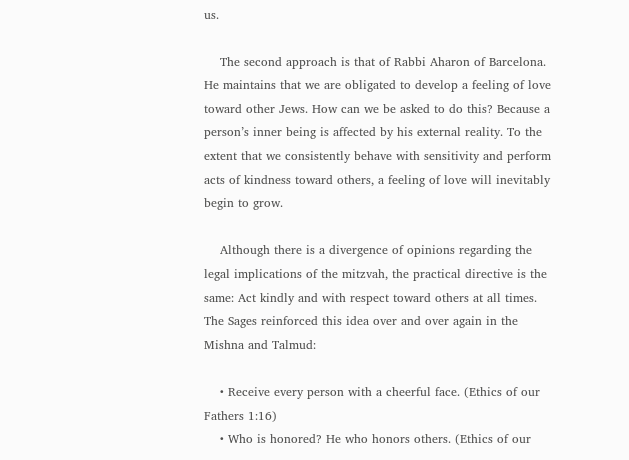us.

    The second approach is that of Rabbi Aharon of Barcelona. He maintains that we are obligated to develop a feeling of love toward other Jews. How can we be asked to do this? Because a person’s inner being is affected by his external reality. To the extent that we consistently behave with sensitivity and perform acts of kindness toward others, a feeling of love will inevitably begin to grow.

    Although there is a divergence of opinions regarding the legal implications of the mitzvah, the practical directive is the same: Act kindly and with respect toward others at all times. The Sages reinforced this idea over and over again in the Mishna and Talmud:

    • Receive every person with a cheerful face. (Ethics of our Fathers 1:16)
    • Who is honored? He who honors others. (Ethics of our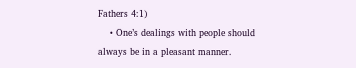Fathers 4:1)
    • One’s dealings with people should always be in a pleasant manner.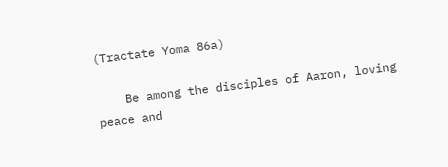(Tractate Yoma 86a)

    Be among the disciples of Aaron, loving peace and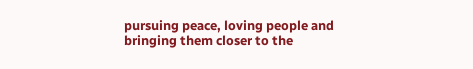pursuing peace, loving people and bringing them closer to the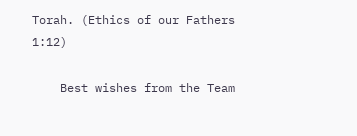Torah. (Ethics of our Fathers 1:12)

    Best wishes from the Team